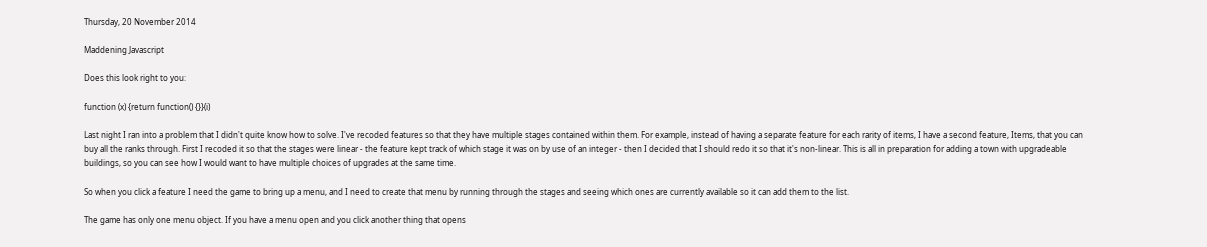Thursday, 20 November 2014

Maddening Javascript

Does this look right to you:

function (x) {return function() {}}(i)

Last night I ran into a problem that I didn't quite know how to solve. I've recoded features so that they have multiple stages contained within them. For example, instead of having a separate feature for each rarity of items, I have a second feature, Items, that you can buy all the ranks through. First I recoded it so that the stages were linear - the feature kept track of which stage it was on by use of an integer - then I decided that I should redo it so that it's non-linear. This is all in preparation for adding a town with upgradeable buildings, so you can see how I would want to have multiple choices of upgrades at the same time.

So when you click a feature I need the game to bring up a menu, and I need to create that menu by running through the stages and seeing which ones are currently available so it can add them to the list.

The game has only one menu object. If you have a menu open and you click another thing that opens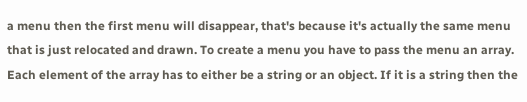a menu then the first menu will disappear, that's because it's actually the same menu that is just relocated and drawn. To create a menu you have to pass the menu an array. Each element of the array has to either be a string or an object. If it is a string then the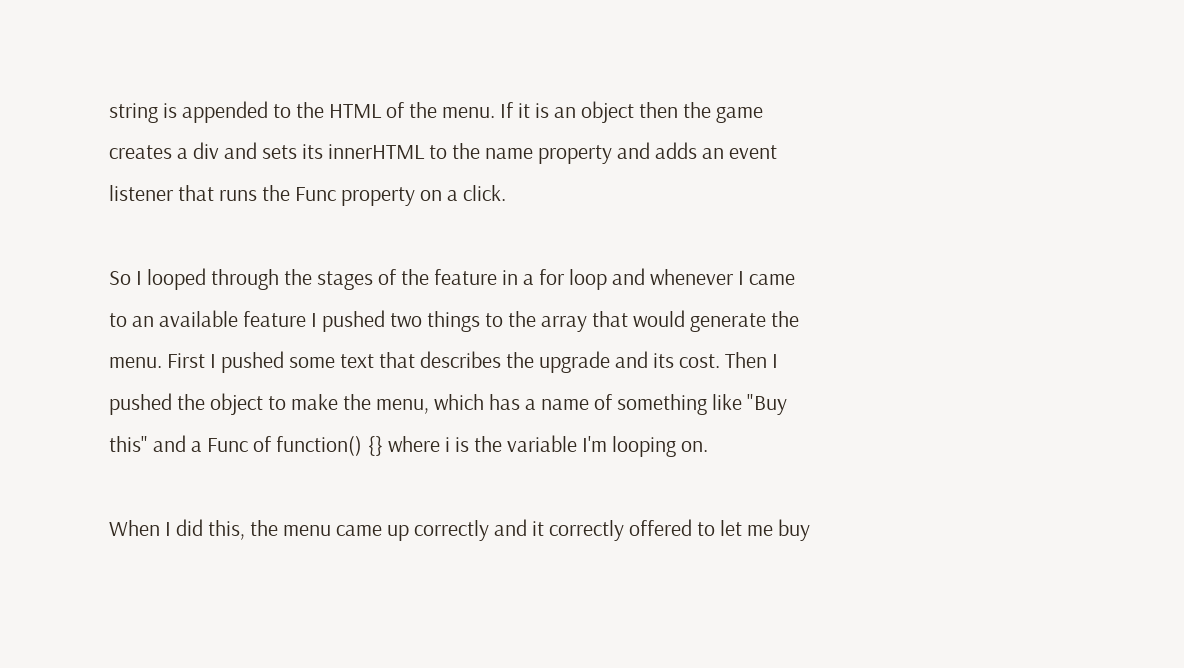string is appended to the HTML of the menu. If it is an object then the game creates a div and sets its innerHTML to the name property and adds an event listener that runs the Func property on a click.

So I looped through the stages of the feature in a for loop and whenever I came to an available feature I pushed two things to the array that would generate the menu. First I pushed some text that describes the upgrade and its cost. Then I pushed the object to make the menu, which has a name of something like "Buy this" and a Func of function() {} where i is the variable I'm looping on.

When I did this, the menu came up correctly and it correctly offered to let me buy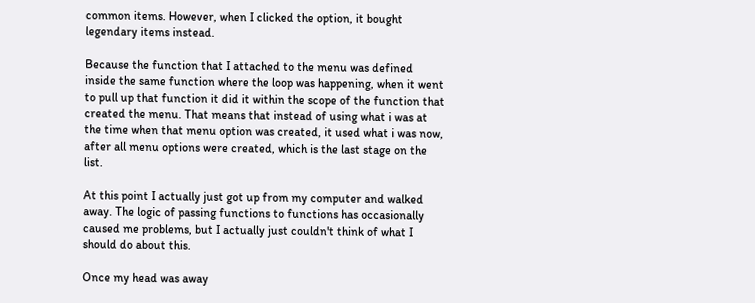common items. However, when I clicked the option, it bought legendary items instead.

Because the function that I attached to the menu was defined inside the same function where the loop was happening, when it went to pull up that function it did it within the scope of the function that created the menu. That means that instead of using what i was at the time when that menu option was created, it used what i was now, after all menu options were created, which is the last stage on the list.

At this point I actually just got up from my computer and walked away. The logic of passing functions to functions has occasionally caused me problems, but I actually just couldn't think of what I should do about this.

Once my head was away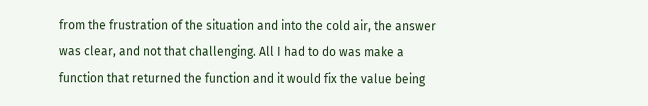from the frustration of the situation and into the cold air, the answer was clear, and not that challenging. All I had to do was make a function that returned the function and it would fix the value being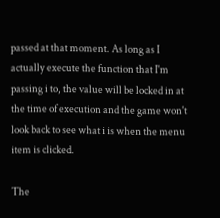passed at that moment. As long as I actually execute the function that I'm passing i to, the value will be locked in at the time of execution and the game won't look back to see what i is when the menu item is clicked.

The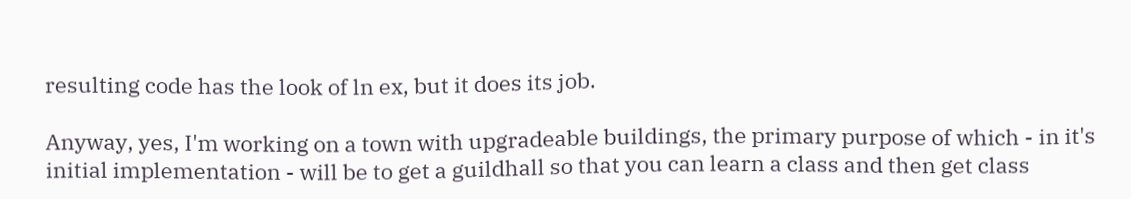resulting code has the look of ln ex, but it does its job.

Anyway, yes, I'm working on a town with upgradeable buildings, the primary purpose of which - in it's initial implementation - will be to get a guildhall so that you can learn a class and then get class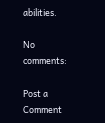abilities.

No comments:

Post a Comment